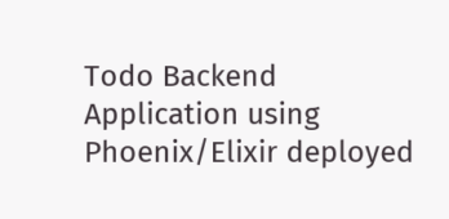Todo Backend Application using Phoenix/Elixir deployed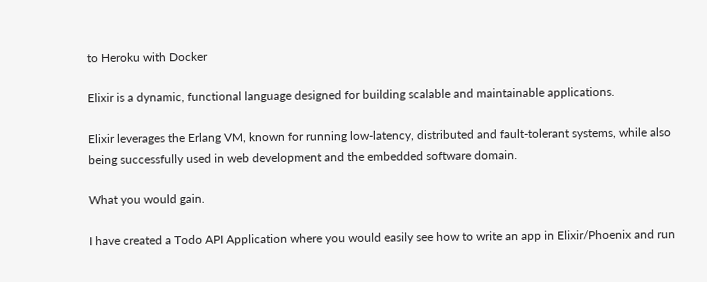to Heroku with Docker

Elixir is a dynamic, functional language designed for building scalable and maintainable applications.

Elixir leverages the Erlang VM, known for running low-latency, distributed and fault-tolerant systems, while also being successfully used in web development and the embedded software domain.

What you would gain.

I have created a Todo API Application where you would easily see how to write an app in Elixir/Phoenix and run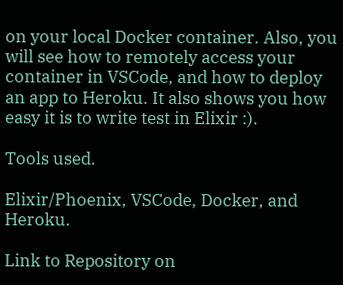on your local Docker container. Also, you will see how to remotely access your container in VSCode, and how to deploy an app to Heroku. It also shows you how easy it is to write test in Elixir :).

Tools used.

Elixir/Phoenix, VSCode, Docker, and Heroku.

Link to Repository on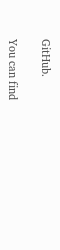GitHub.

You can find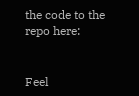the code to the repo here:


Feel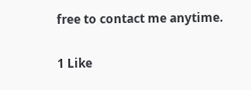free to contact me anytime.

1 Like